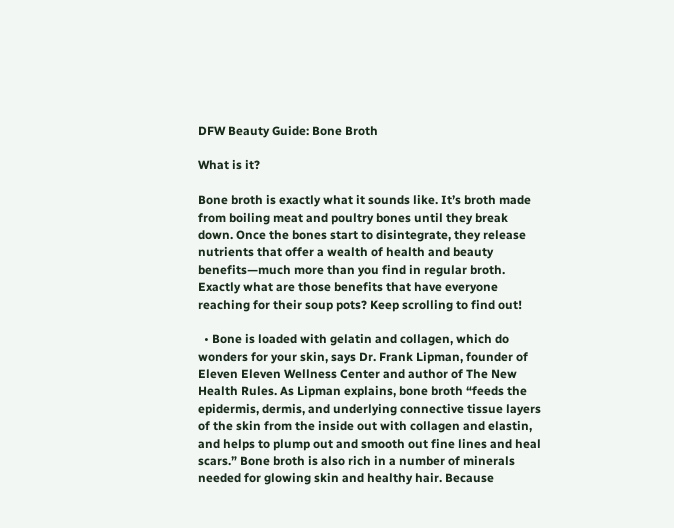DFW Beauty Guide: Bone Broth

What is it?

Bone broth is exactly what it sounds like. It’s broth made from boiling meat and poultry bones until they break down. Once the bones start to disintegrate, they release nutrients that offer a wealth of health and beauty benefits—much more than you find in regular broth. Exactly what are those benefits that have everyone reaching for their soup pots? Keep scrolling to find out!

  • Bone is loaded with gelatin and collagen, which do wonders for your skin, says Dr. Frank Lipman, founder of Eleven Eleven Wellness Center and author of The New Health Rules. As Lipman explains, bone broth “feeds the epidermis, dermis, and underlying connective tissue layers of the skin from the inside out with collagen and elastin, and helps to plump out and smooth out fine lines and heal scars.” Bone broth is also rich in a number of minerals needed for glowing skin and healthy hair. Because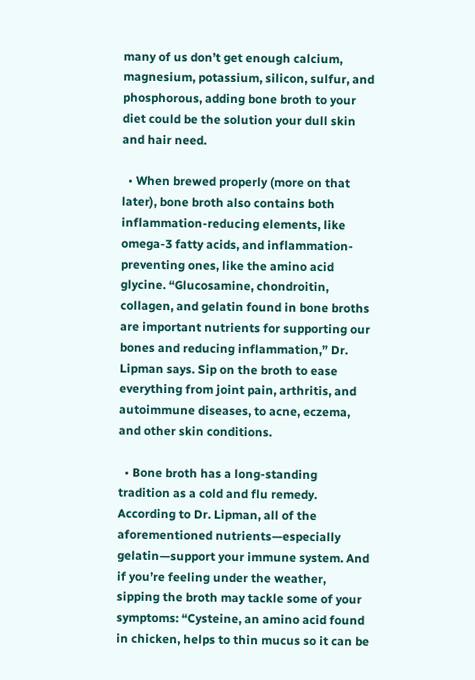many of us don’t get enough calcium, magnesium, potassium, silicon, sulfur, and phosphorous, adding bone broth to your diet could be the solution your dull skin and hair need.

  • When brewed properly (more on that later), bone broth also contains both inflammation-reducing elements, like omega-3 fatty acids, and inflammation-preventing ones, like the amino acid glycine. “Glucosamine, chondroitin, collagen, and gelatin found in bone broths are important nutrients for supporting our bones and reducing inflammation,” Dr. Lipman says. Sip on the broth to ease everything from joint pain, arthritis, and autoimmune diseases, to acne, eczema, and other skin conditions.

  • Bone broth has a long-standing tradition as a cold and flu remedy. According to Dr. Lipman, all of the aforementioned nutrients—especially gelatin—support your immune system. And if you’re feeling under the weather, sipping the broth may tackle some of your symptoms: “Cysteine, an amino acid found in chicken, helps to thin mucus so it can be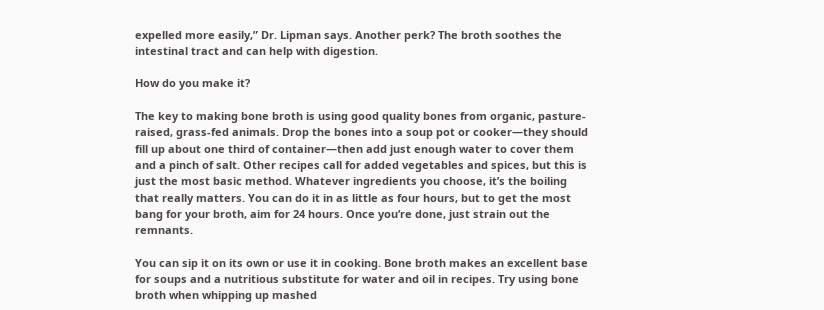expelled more easily,” Dr. Lipman says. Another perk? The broth soothes the intestinal tract and can help with digestion.

How do you make it?

The key to making bone broth is using good quality bones from organic, pasture-raised, grass-fed animals. Drop the bones into a soup pot or cooker—they should fill up about one third of container—then add just enough water to cover them and a pinch of salt. Other recipes call for added vegetables and spices, but this is just the most basic method. Whatever ingredients you choose, it’s the boiling that really matters. You can do it in as little as four hours, but to get the most bang for your broth, aim for 24 hours. Once you’re done, just strain out the remnants.

You can sip it on its own or use it in cooking. Bone broth makes an excellent base for soups and a nutritious substitute for water and oil in recipes. Try using bone broth when whipping up mashed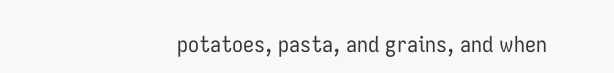potatoes, pasta, and grains, and when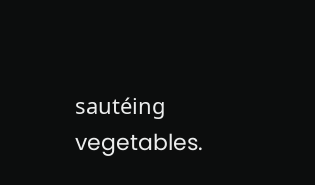sautéing vegetables.